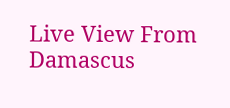Live View From Damascus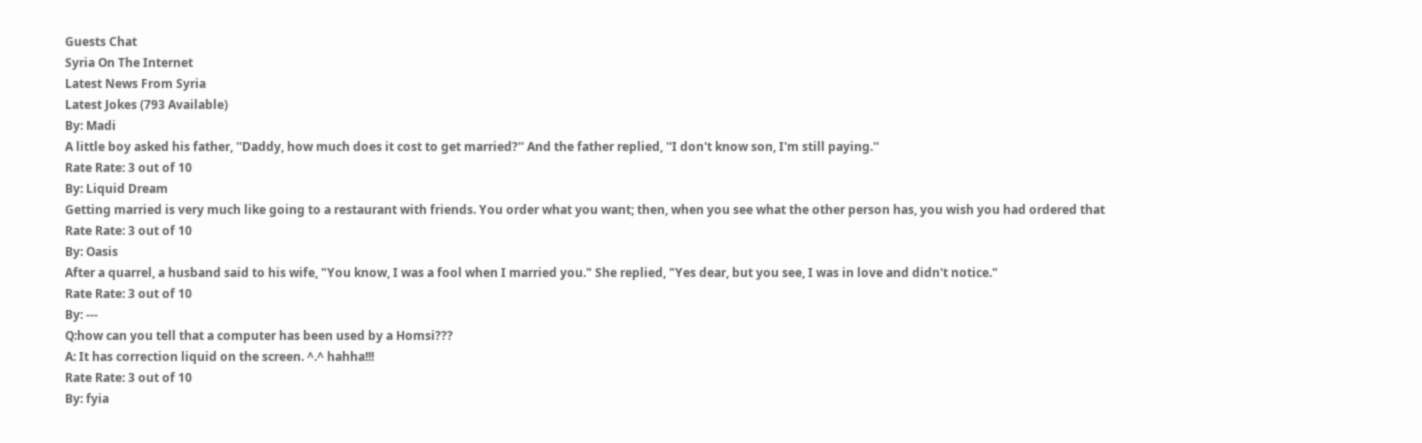Guests Chat
Syria On The Internet
Latest News From Syria
Latest Jokes (793 Available)
By: Madi
A little boy asked his father, ''Daddy, how much does it cost to get married?'' And the father replied, ''I don't know son, I'm still paying.''
Rate Rate: 3 out of 10
By: Liquid Dream
Getting married is very much like going to a restaurant with friends. You order what you want; then, when you see what the other person has, you wish you had ordered that
Rate Rate: 3 out of 10
By: Oasis
After a quarrel, a husband said to his wife, "You know, I was a fool when I married you." She replied, "Yes dear, but you see, I was in love and didn't notice."
Rate Rate: 3 out of 10
By: ---
Q:how can you tell that a computer has been used by a Homsi???
A: It has correction liquid on the screen. ^.^ hahha!!!
Rate Rate: 3 out of 10
By: fyia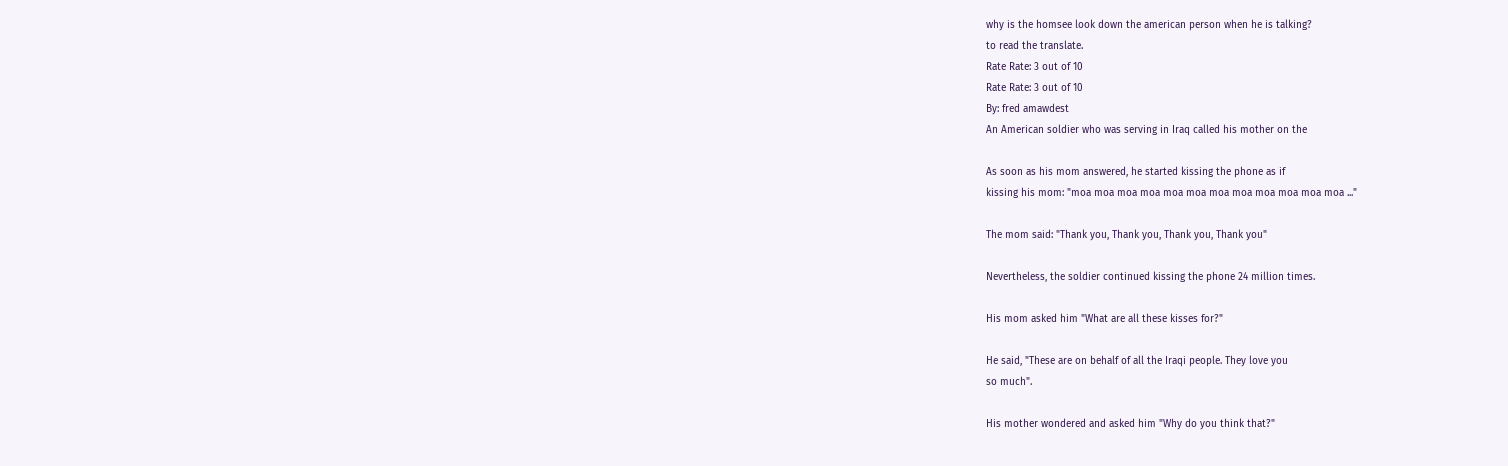why is the homsee look down the american person when he is talking?
to read the translate.
Rate Rate: 3 out of 10
Rate Rate: 3 out of 10
By: fred amawdest
An American soldier who was serving in Iraq called his mother on the

As soon as his mom answered, he started kissing the phone as if
kissing his mom: "moa moa moa moa moa moa moa moa moa moa moa moa ..."

The mom said: "Thank you, Thank you, Thank you, Thank you"

Nevertheless, the soldier continued kissing the phone 24 million times.

His mom asked him "What are all these kisses for?"

He said, "These are on behalf of all the Iraqi people. They love you
so much".

His mother wondered and asked him "Why do you think that?"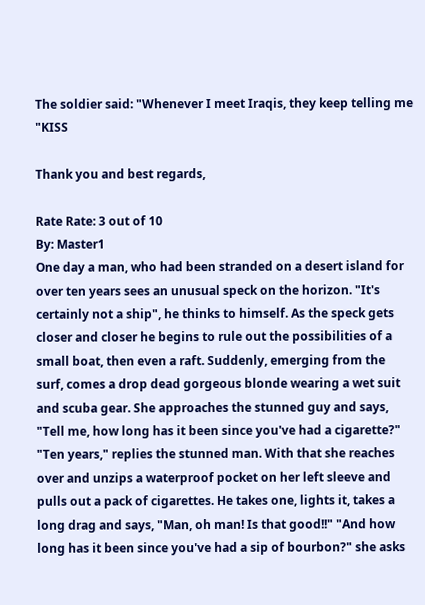The soldier said: "Whenever I meet Iraqis, they keep telling me "KISS

Thank you and best regards,

Rate Rate: 3 out of 10
By: Master1
One day a man, who had been stranded on a desert island for over ten years sees an unusual speck on the horizon. "It's certainly not a ship", he thinks to himself. As the speck gets closer and closer he begins to rule out the possibilities of a small boat, then even a raft. Suddenly, emerging from the surf, comes a drop dead gorgeous blonde wearing a wet suit and scuba gear. She approaches the stunned guy and says, "Tell me, how long has it been since you've had a cigarette?" "Ten years," replies the stunned man. With that she reaches over and unzips a waterproof pocket on her left sleeve and pulls out a pack of cigarettes. He takes one, lights it, takes a long drag and says, "Man, oh man! Is that good!!" "And how long has it been since you've had a sip of bourbon?" she asks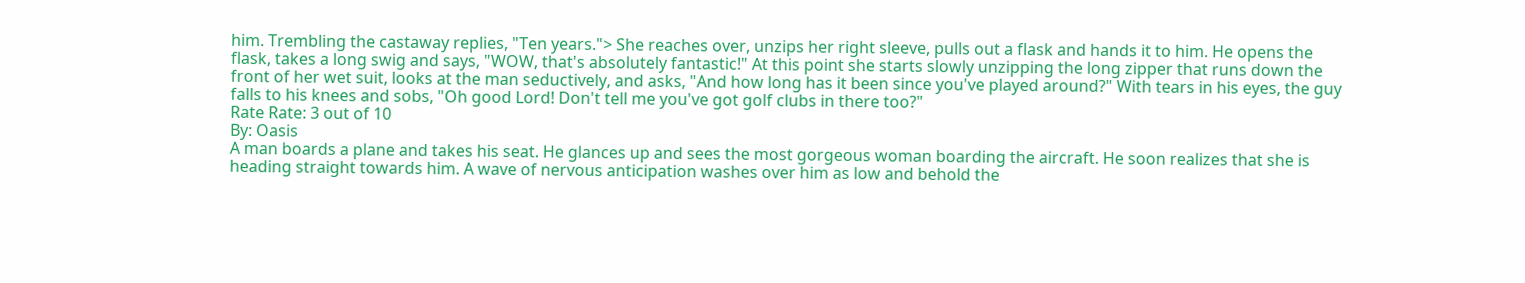him. Trembling the castaway replies, "Ten years."> She reaches over, unzips her right sleeve, pulls out a flask and hands it to him. He opens the flask, takes a long swig and says, "WOW, that's absolutely fantastic!" At this point she starts slowly unzipping the long zipper that runs down the front of her wet suit, looks at the man seductively, and asks, "And how long has it been since you've played around?" With tears in his eyes, the guy falls to his knees and sobs, "Oh good Lord! Don't tell me you've got golf clubs in there too?"
Rate Rate: 3 out of 10
By: Oasis
A man boards a plane and takes his seat. He glances up and sees the most gorgeous woman boarding the aircraft. He soon realizes that she is heading straight towards him. A wave of nervous anticipation washes over him as low and behold the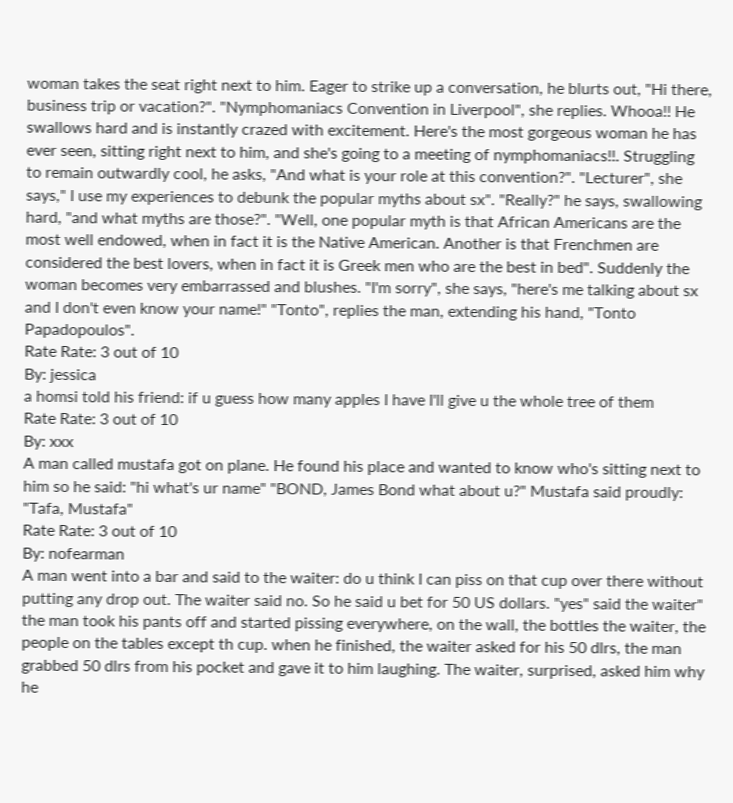woman takes the seat right next to him. Eager to strike up a conversation, he blurts out, "Hi there, business trip or vacation?". "Nymphomaniacs Convention in Liverpool", she replies. Whooa!! He swallows hard and is instantly crazed with excitement. Here's the most gorgeous woman he has ever seen, sitting right next to him, and she's going to a meeting of nymphomaniacs!!. Struggling to remain outwardly cool, he asks, "And what is your role at this convention?". "Lecturer", she says," I use my experiences to debunk the popular myths about sx". "Really?" he says, swallowing hard, "and what myths are those?". "Well, one popular myth is that African Americans are the most well endowed, when in fact it is the Native American. Another is that Frenchmen are considered the best lovers, when in fact it is Greek men who are the best in bed". Suddenly the woman becomes very embarrassed and blushes. "I'm sorry", she says, "here's me talking about sx and I don't even know your name!" "Tonto", replies the man, extending his hand, "Tonto Papadopoulos".
Rate Rate: 3 out of 10
By: jessica
a homsi told his friend: if u guess how many apples I have I'll give u the whole tree of them
Rate Rate: 3 out of 10
By: xxx
A man called mustafa got on plane. He found his place and wanted to know who's sitting next to him so he said: "hi what's ur name" "BOND, James Bond what about u?" Mustafa said proudly: "Tafa, Mustafa"
Rate Rate: 3 out of 10
By: nofearman
A man went into a bar and said to the waiter: do u think I can piss on that cup over there without putting any drop out. The waiter said no. So he said u bet for 50 US dollars. "yes" said the waiter" the man took his pants off and started pissing everywhere, on the wall, the bottles the waiter, the people on the tables except th cup. when he finished, the waiter asked for his 50 dlrs, the man grabbed 50 dlrs from his pocket and gave it to him laughing. The waiter, surprised, asked him why he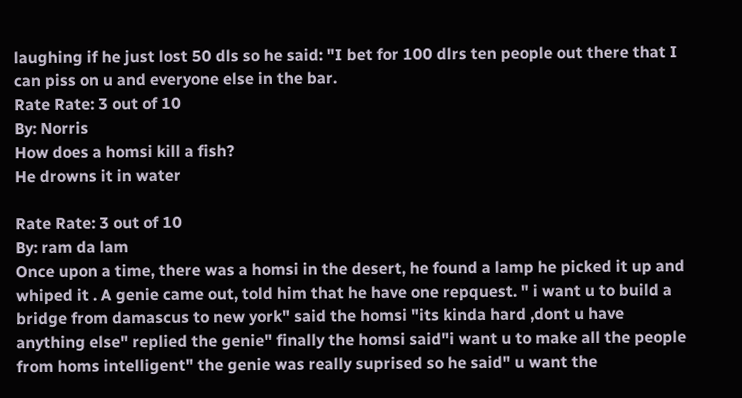laughing if he just lost 50 dls so he said: "I bet for 100 dlrs ten people out there that I can piss on u and everyone else in the bar.
Rate Rate: 3 out of 10
By: Norris
How does a homsi kill a fish?
He drowns it in water

Rate Rate: 3 out of 10
By: ram da lam
Once upon a time, there was a homsi in the desert, he found a lamp he picked it up and whiped it . A genie came out, told him that he have one repquest. " i want u to build a bridge from damascus to new york" said the homsi "its kinda hard ,dont u have anything else" replied the genie" finally the homsi said"i want u to make all the people from homs intelligent" the genie was really suprised so he said" u want the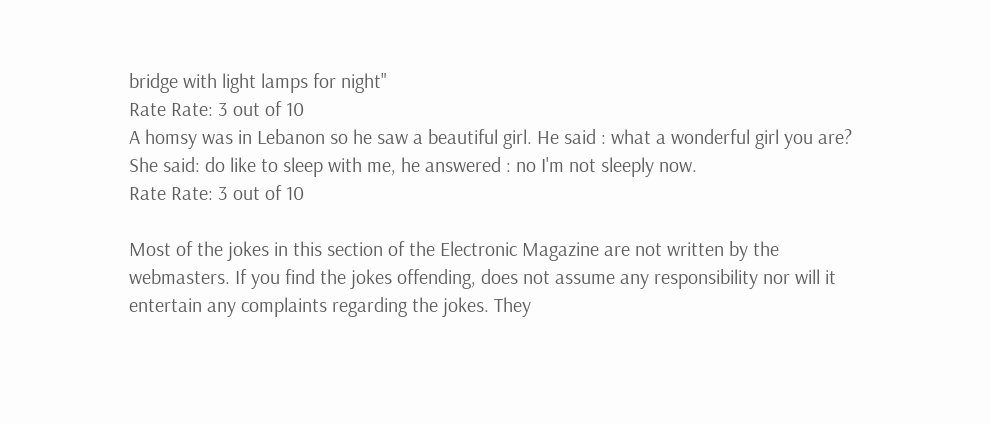bridge with light lamps for night"
Rate Rate: 3 out of 10
A homsy was in Lebanon so he saw a beautiful girl. He said : what a wonderful girl you are? She said: do like to sleep with me, he answered : no I'm not sleeply now.
Rate Rate: 3 out of 10

Most of the jokes in this section of the Electronic Magazine are not written by the webmasters. If you find the jokes offending, does not assume any responsibility nor will it entertain any complaints regarding the jokes. They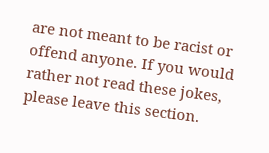are not meant to be racist or offend anyone. If you would rather not read these jokes, please leave this section.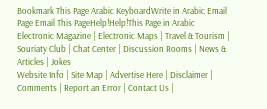Bookmark This Page Arabic KeyboardWrite in Arabic Email Page Email This PageHelp!Help!This Page in Arabic
Electronic Magazine | Electronic Maps | Travel & Tourism | Souriaty Club | Chat Center | Discussion Rooms | News & Articles | Jokes
Website Info | Site Map | Advertise Here | Disclaimer | Comments | Report an Error | Contact Us |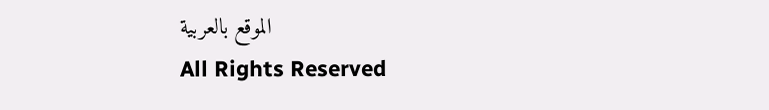الموقع بالعربية
All Rights Reserved